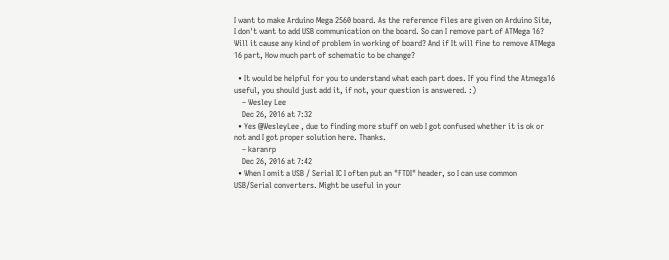I want to make Arduino Mega 2560 board. As the reference files are given on Arduino Site, I don't want to add USB communication on the board. So can I remove part of ATMega 16? Will it cause any kind of problem in working of board? And if It will fine to remove ATMega 16 part, How much part of schematic to be change?

  • It would be helpful for you to understand what each part does. If you find the Atmega16 useful, you should just add it, if not, your question is answered. :)
    – Wesley Lee
    Dec 26, 2016 at 7:32
  • Yes @WesleyLee , due to finding more stuff on web I got confused whether it is ok or not and I got proper solution here. Thanks.
    – karanrp
    Dec 26, 2016 at 7:42
  • When I omit a USB / Serial IC I often put an "FTDI" header, so I can use common USB/Serial converters. Might be useful in your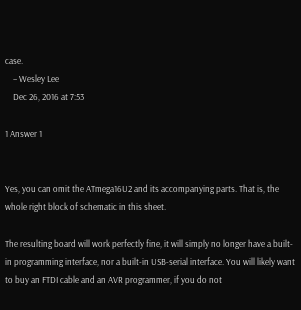case.
    – Wesley Lee
    Dec 26, 2016 at 7:53

1 Answer 1


Yes, you can omit the ATmega16U2 and its accompanying parts. That is, the whole right block of schematic in this sheet.

The resulting board will work perfectly fine, it will simply no longer have a built-in programming interface, nor a built-in USB-serial interface. You will likely want to buy an FTDI cable and an AVR programmer, if you do not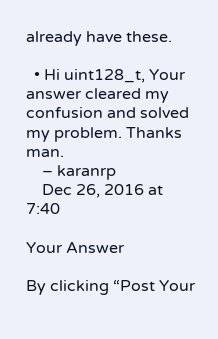already have these.

  • Hi uint128_t, Your answer cleared my confusion and solved my problem. Thanks man.
    – karanrp
    Dec 26, 2016 at 7:40

Your Answer

By clicking “Post Your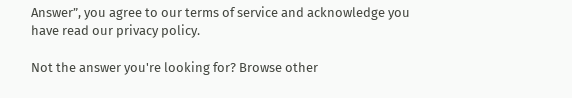Answer”, you agree to our terms of service and acknowledge you have read our privacy policy.

Not the answer you're looking for? Browse other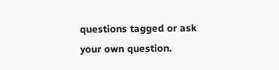questions tagged or ask your own question.